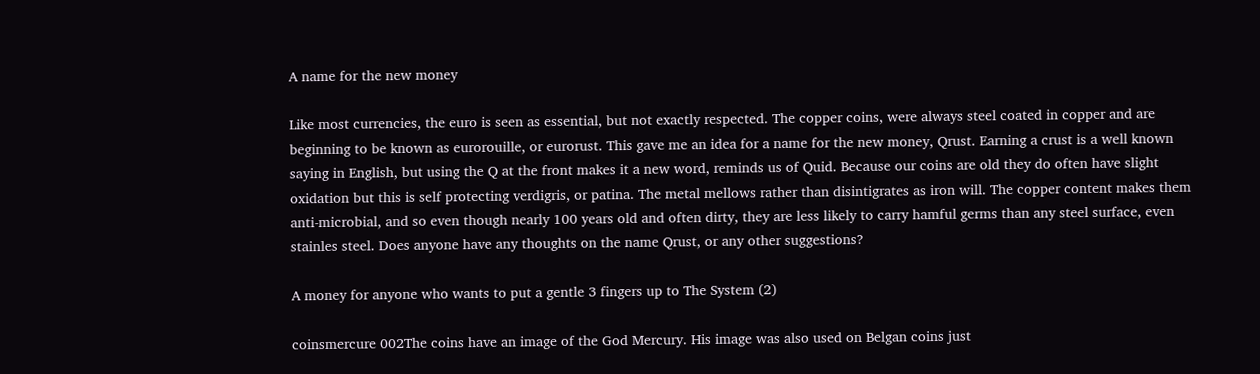A name for the new money

Like most currencies, the euro is seen as essential, but not exactly respected. The copper coins, were always steel coated in copper and are beginning to be known as eurorouille, or eurorust. This gave me an idea for a name for the new money, Qrust. Earning a crust is a well known saying in English, but using the Q at the front makes it a new word, reminds us of Quid. Because our coins are old they do often have slight oxidation but this is self protecting verdigris, or patina. The metal mellows rather than disintigrates as iron will. The copper content makes them anti-microbial, and so even though nearly 100 years old and often dirty, they are less likely to carry hamful germs than any steel surface, even stainles steel. Does anyone have any thoughts on the name Qrust, or any other suggestions?

A money for anyone who wants to put a gentle 3 fingers up to The System (2)

coinsmercure 002The coins have an image of the God Mercury. His image was also used on Belgan coins just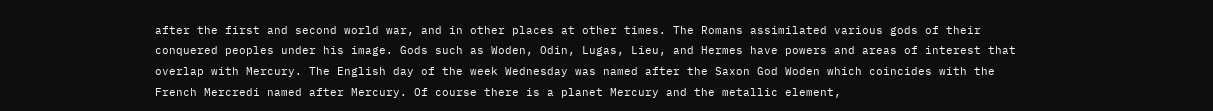after the first and second world war, and in other places at other times. The Romans assimilated various gods of their conquered peoples under his image. Gods such as Woden, Odin, Lugas, Lieu, and Hermes have powers and areas of interest that overlap with Mercury. The English day of the week Wednesday was named after the Saxon God Woden which coincides with the French Mercredi named after Mercury. Of course there is a planet Mercury and the metallic element,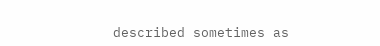described sometimes as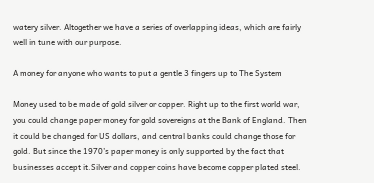watery silver. Altogether we have a series of overlapping ideas, which are fairly well in tune with our purpose.

A money for anyone who wants to put a gentle 3 fingers up to The System

Money used to be made of gold silver or copper. Right up to the first world war, you could change paper money for gold sovereigns at the Bank of England. Then it could be changed for US dollars, and central banks could change those for gold. But since the 1970’s paper money is only supported by the fact that businesses accept it.Silver and copper coins have become copper plated steel.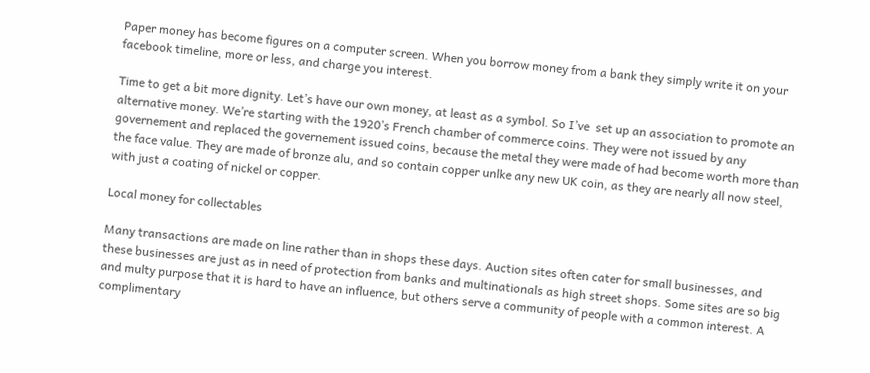Paper money has become figures on a computer screen. When you borrow money from a bank they simply write it on your facebook timeline, more or less, and charge you interest.

Time to get a bit more dignity. Let’s have our own money, at least as a symbol. So I’ve  set up an association to promote an alternative money. We’re starting with the 1920’s French chamber of commerce coins. They were not issued by any governement and replaced the governement issued coins, because the metal they were made of had become worth more than the face value. They are made of bronze alu, and so contain copper unlke any new UK coin, as they are nearly all now steel, with just a coating of nickel or copper.

Local money for collectables

Many transactions are made on line rather than in shops these days. Auction sites often cater for small businesses, and these businesses are just as in need of protection from banks and multinationals as high street shops. Some sites are so big and multy purpose that it is hard to have an influence, but others serve a community of people with a common interest. A complimentary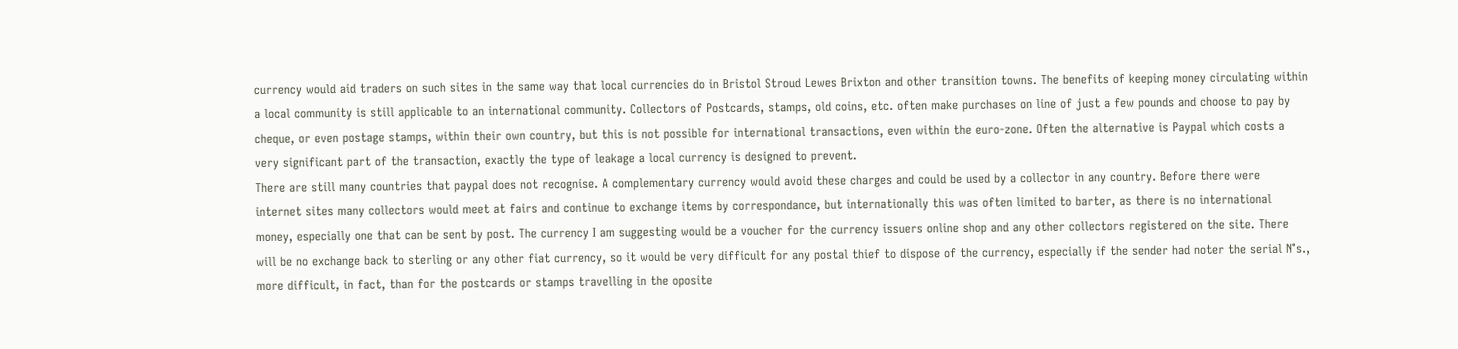currency would aid traders on such sites in the same way that local currencies do in Bristol Stroud Lewes Brixton and other transition towns. The benefits of keeping money circulating within a local community is still applicable to an international community. Collectors of Postcards, stamps, old coins, etc. often make purchases on line of just a few pounds and choose to pay by cheque, or even postage stamps, within their own country, but this is not possible for international transactions, even within the euro-zone. Often the alternative is Paypal which costs a very significant part of the transaction, exactly the type of leakage a local currency is designed to prevent.
There are still many countries that paypal does not recognise. A complementary currency would avoid these charges and could be used by a collector in any country. Before there were internet sites many collectors would meet at fairs and continue to exchange items by correspondance, but internationally this was often limited to barter, as there is no international money, especially one that can be sent by post. The currency I am suggesting would be a voucher for the currency issuers online shop and any other collectors registered on the site. There will be no exchange back to sterling or any other fiat currency, so it would be very difficult for any postal thief to dispose of the currency, especially if the sender had noter the serial N°s., more difficult, in fact, than for the postcards or stamps travelling in the oposite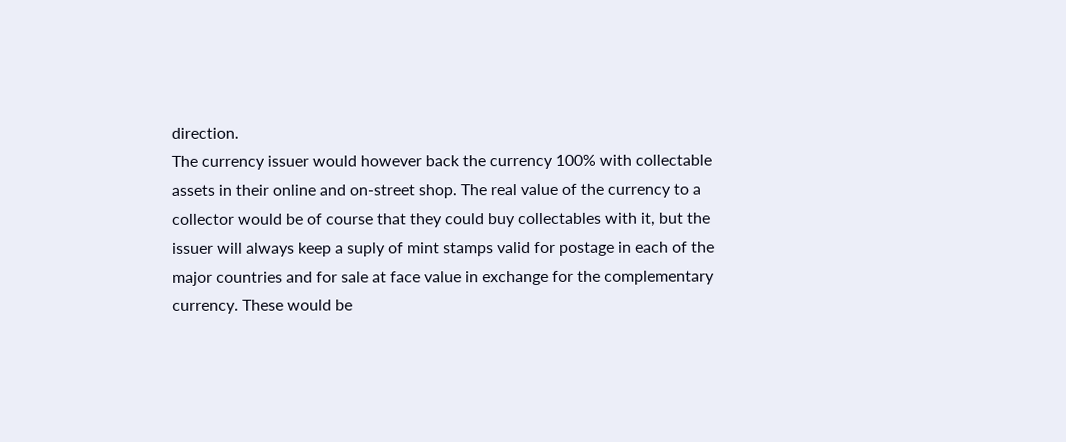direction.
The currency issuer would however back the currency 100% with collectable assets in their online and on-street shop. The real value of the currency to a collector would be of course that they could buy collectables with it, but the issuer will always keep a suply of mint stamps valid for postage in each of the major countries and for sale at face value in exchange for the complementary currency. These would be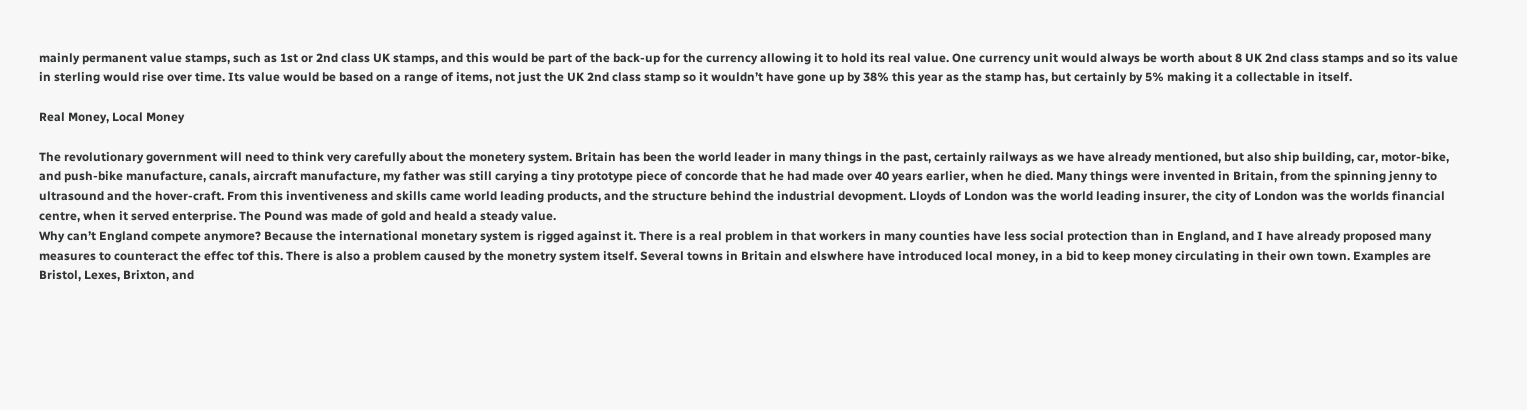mainly permanent value stamps, such as 1st or 2nd class UK stamps, and this would be part of the back-up for the currency allowing it to hold its real value. One currency unit would always be worth about 8 UK 2nd class stamps and so its value in sterling would rise over time. Its value would be based on a range of items, not just the UK 2nd class stamp so it wouldn’t have gone up by 38% this year as the stamp has, but certainly by 5% making it a collectable in itself.

Real Money, Local Money

The revolutionary government will need to think very carefully about the monetery system. Britain has been the world leader in many things in the past, certainly railways as we have already mentioned, but also ship building, car, motor-bike, and push-bike manufacture, canals, aircraft manufacture, my father was still carying a tiny prototype piece of concorde that he had made over 40 years earlier, when he died. Many things were invented in Britain, from the spinning jenny to ultrasound and the hover-craft. From this inventiveness and skills came world leading products, and the structure behind the industrial devopment. Lloyds of London was the world leading insurer, the city of London was the worlds financial centre, when it served enterprise. The Pound was made of gold and heald a steady value.
Why can’t England compete anymore? Because the international monetary system is rigged against it. There is a real problem in that workers in many counties have less social protection than in England, and I have already proposed many measures to counteract the effec tof this. There is also a problem caused by the monetry system itself. Several towns in Britain and elswhere have introduced local money, in a bid to keep money circulating in their own town. Examples are Bristol, Lexes, Brixton, and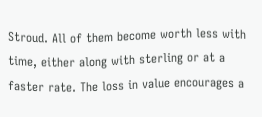Stroud. All of them become worth less with time, either along with sterling or at a faster rate. The loss in value encourages a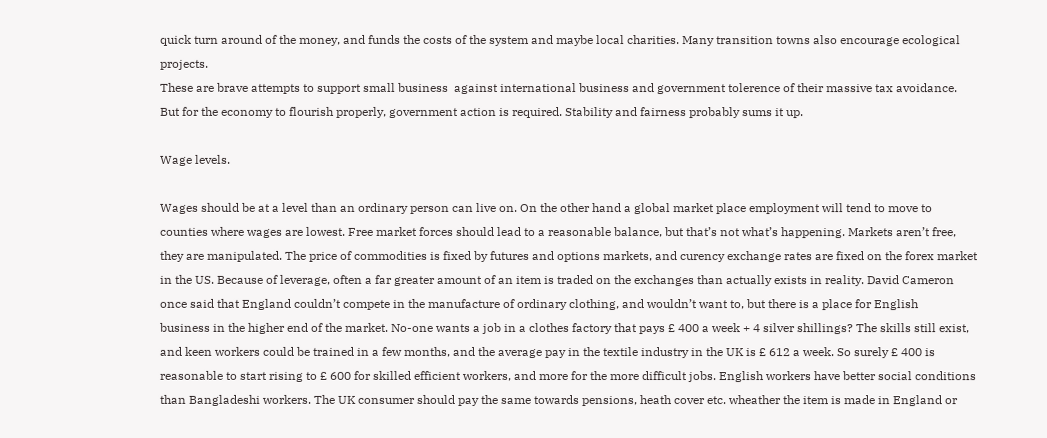quick turn around of the money, and funds the costs of the system and maybe local charities. Many transition towns also encourage ecological projects.
These are brave attempts to support small business  against international business and government tolerence of their massive tax avoidance. But for the economy to flourish properly, government action is required. Stability and fairness probably sums it up.

Wage levels.

Wages should be at a level than an ordinary person can live on. On the other hand a global market place employment will tend to move to counties where wages are lowest. Free market forces should lead to a reasonable balance, but that’s not what’s happening. Markets aren’t free, they are manipulated. The price of commodities is fixed by futures and options markets, and curency exchange rates are fixed on the forex market in the US. Because of leverage, often a far greater amount of an item is traded on the exchanges than actually exists in reality. David Cameron once said that England couldn’t compete in the manufacture of ordinary clothing, and wouldn’t want to, but there is a place for English
business in the higher end of the market. No-one wants a job in a clothes factory that pays £ 400 a week + 4 silver shillings? The skills still exist, and keen workers could be trained in a few months, and the average pay in the textile industry in the UK is £ 612 a week. So surely £ 400 is reasonable to start rising to £ 600 for skilled efficient workers, and more for the more difficult jobs. English workers have better social conditions than Bangladeshi workers. The UK consumer should pay the same towards pensions, heath cover etc. wheather the item is made in England or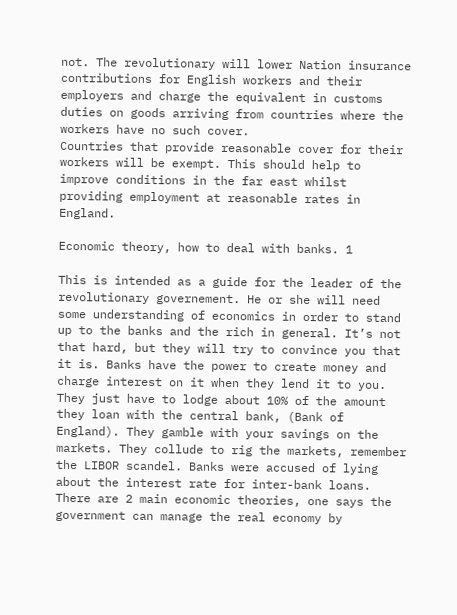not. The revolutionary will lower Nation insurance contributions for English workers and their employers and charge the equivalent in customs duties on goods arriving from countries where the workers have no such cover.
Countries that provide reasonable cover for their workers will be exempt. This should help to improve conditions in the far east whilst providing employment at reasonable rates in England.

Economic theory, how to deal with banks. 1

This is intended as a guide for the leader of the revolutionary governement. He or she will need some understanding of economics in order to stand up to the banks and the rich in general. It’s not that hard, but they will try to convince you that it is. Banks have the power to create money and charge interest on it when they lend it to you. They just have to lodge about 10% of the amount they loan with the central bank, (Bank of England). They gamble with your savings on the markets. They collude to rig the markets, remember the LIBOR scandel. Banks were accused of lying about the interest rate for inter-bank loans.
There are 2 main economic theories, one says the government can manage the real economy by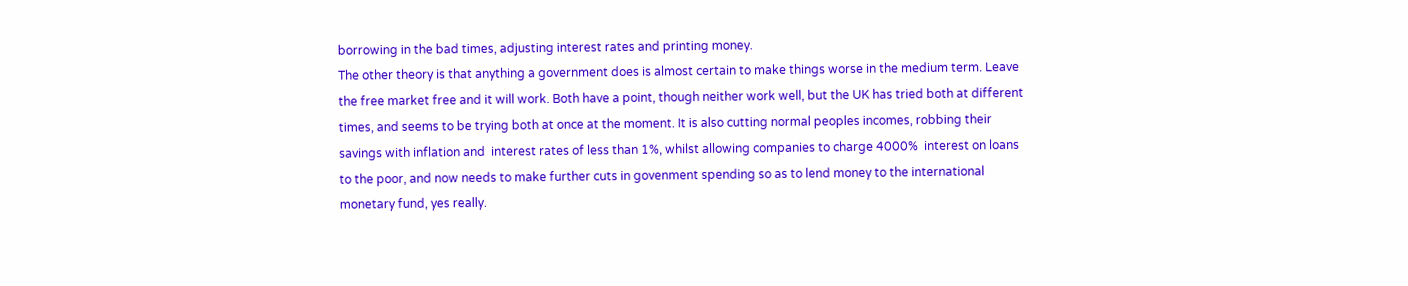borrowing in the bad times, adjusting interest rates and printing money.
The other theory is that anything a government does is almost certain to make things worse in the medium term. Leave the free market free and it will work. Both have a point, though neither work well, but the UK has tried both at different times, and seems to be trying both at once at the moment. It is also cutting normal peoples incomes, robbing their savings with inflation and  interest rates of less than 1%, whilst allowing companies to charge 4000%  interest on loans to the poor, and now needs to make further cuts in govenment spending so as to lend money to the international monetary fund, yes really.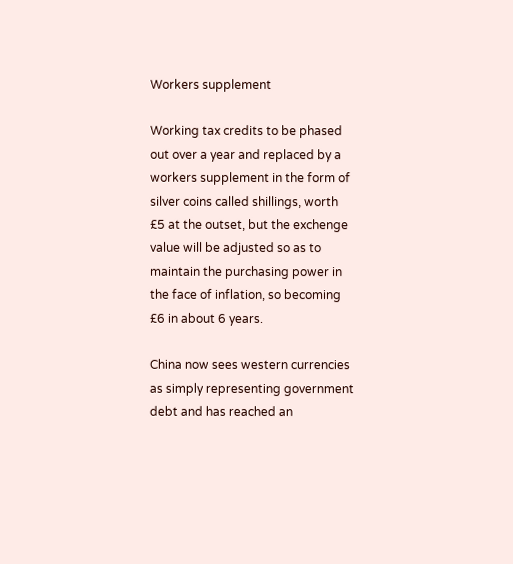Workers supplement

Working tax credits to be phased out over a year and replaced by a workers supplement in the form of silver coins called shillings, worth £5 at the outset, but the exchenge value will be adjusted so as to maintain the purchasing power in the face of inflation, so becoming £6 in about 6 years.

China now sees western currencies as simply representing government debt and has reached an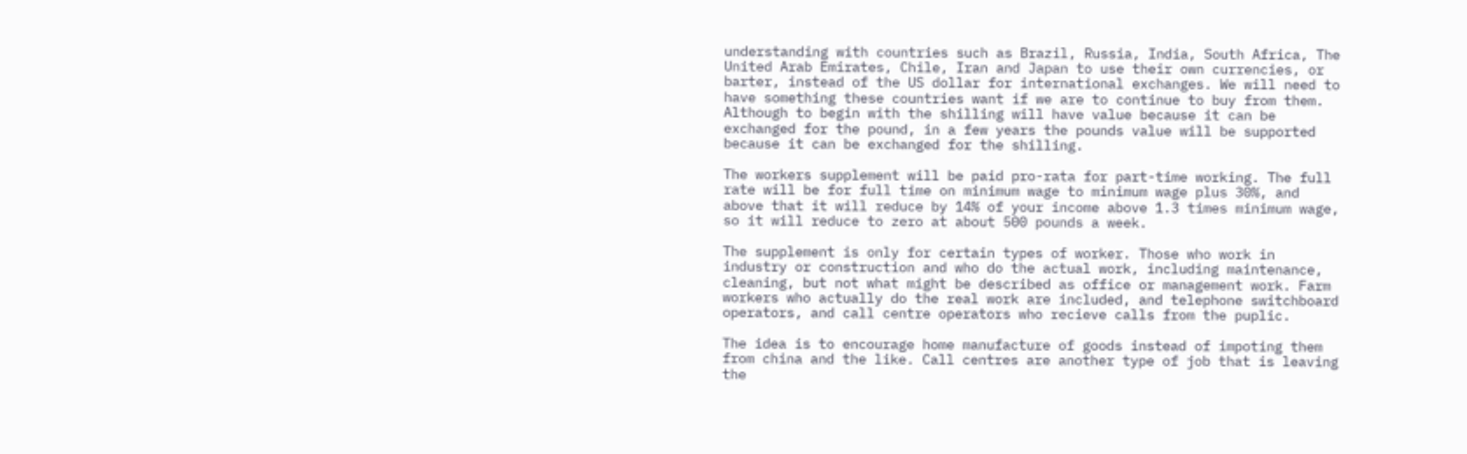understanding with countries such as Brazil, Russia, India, South Africa, The United Arab Emirates, Chile, Iran and Japan to use their own currencies, or barter, instead of the US dollar for international exchanges. We will need to have something these countries want if we are to continue to buy from them. Although to begin with the shilling will have value because it can be exchanged for the pound, in a few years the pounds value will be supported because it can be exchanged for the shilling.

The workers supplement will be paid pro-rata for part-time working. The full rate will be for full time on minimum wage to minimum wage plus 30%, and above that it will reduce by 14% of your income above 1.3 times minimum wage, so it will reduce to zero at about 500 pounds a week.

The supplement is only for certain types of worker. Those who work in industry or construction and who do the actual work, including maintenance, cleaning, but not what might be described as office or management work. Farm workers who actually do the real work are included, and telephone switchboard operators, and call centre operators who recieve calls from the puplic.

The idea is to encourage home manufacture of goods instead of impoting them from china and the like. Call centres are another type of job that is leaving the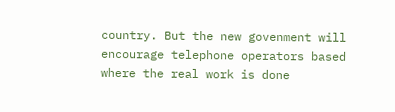country. But the new govenment will encourage telephone operators based where the real work is done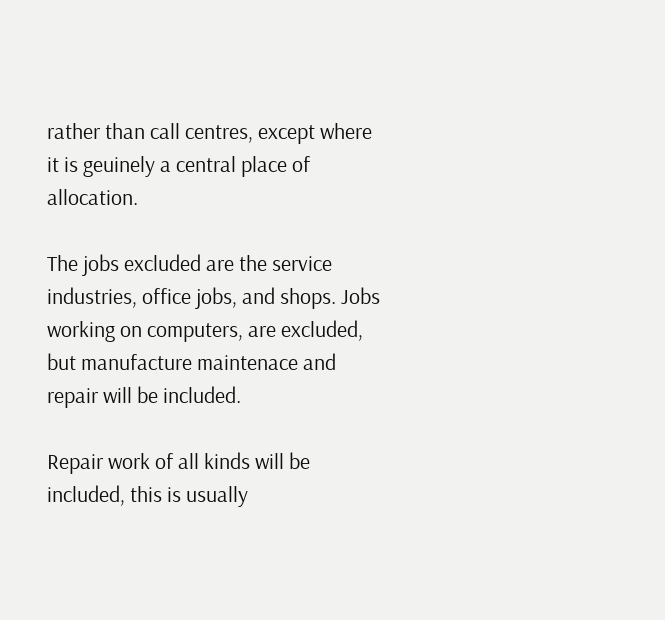rather than call centres, except where it is geuinely a central place of allocation.

The jobs excluded are the service industries, office jobs, and shops. Jobs working on computers, are excluded, but manufacture maintenace and repair will be included.

Repair work of all kinds will be included, this is usually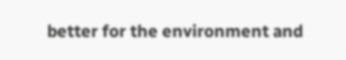better for the environment and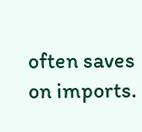often saves on imports.